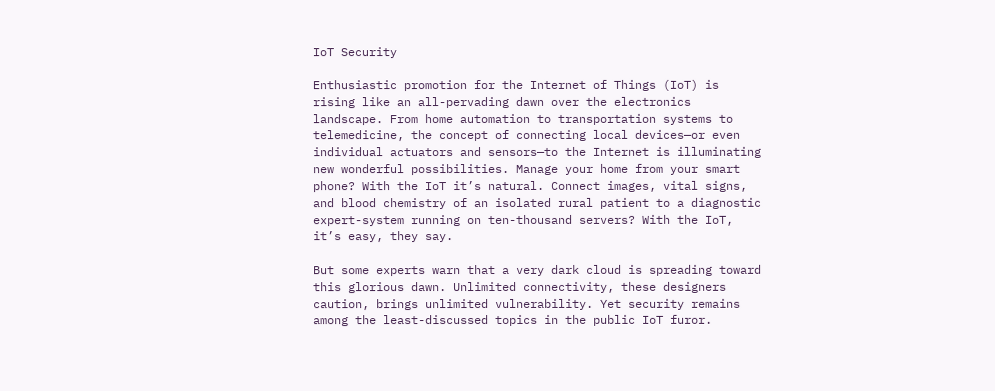IoT Security

Enthusiastic promotion for the Internet of Things (IoT) is rising like an all-pervading dawn over the electronics landscape. From home automation to transportation systems to telemedicine, the concept of connecting local devices—or even individual actuators and sensors—to the Internet is illuminating new wonderful possibilities. Manage your home from your smart phone? With the IoT it’s natural. Connect images, vital signs, and blood chemistry of an isolated rural patient to a diagnostic expert-system running on ten-thousand servers? With the IoT, it’s easy, they say.

But some experts warn that a very dark cloud is spreading toward this glorious dawn. Unlimited connectivity, these designers caution, brings unlimited vulnerability. Yet security remains among the least-discussed topics in the public IoT furor.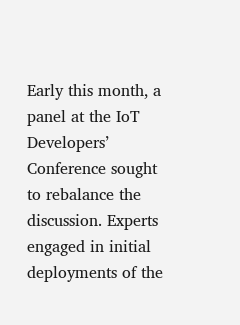Early this month, a panel at the IoT Developers’ Conference sought to rebalance the discussion. Experts engaged in initial deployments of the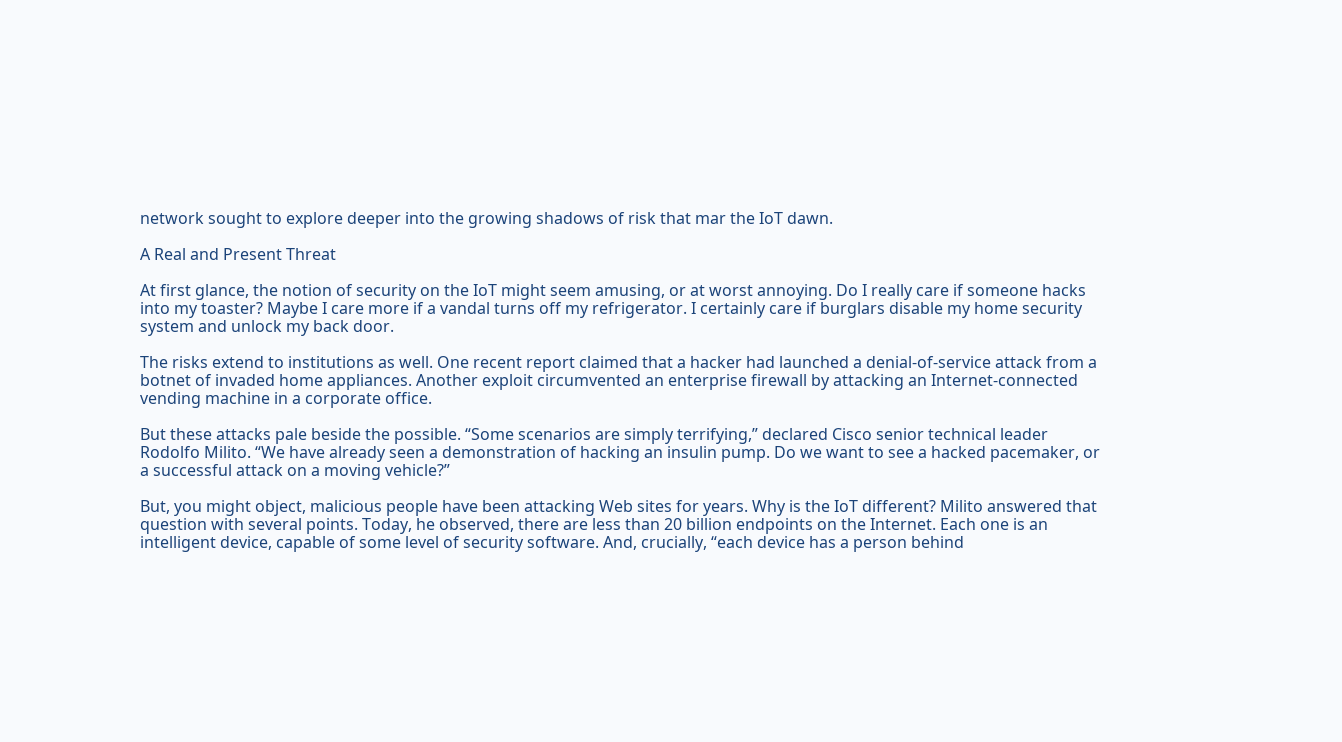network sought to explore deeper into the growing shadows of risk that mar the IoT dawn.

A Real and Present Threat

At first glance, the notion of security on the IoT might seem amusing, or at worst annoying. Do I really care if someone hacks into my toaster? Maybe I care more if a vandal turns off my refrigerator. I certainly care if burglars disable my home security system and unlock my back door.

The risks extend to institutions as well. One recent report claimed that a hacker had launched a denial-of-service attack from a botnet of invaded home appliances. Another exploit circumvented an enterprise firewall by attacking an Internet-connected vending machine in a corporate office.

But these attacks pale beside the possible. “Some scenarios are simply terrifying,” declared Cisco senior technical leader Rodolfo Milito. “We have already seen a demonstration of hacking an insulin pump. Do we want to see a hacked pacemaker, or a successful attack on a moving vehicle?”

But, you might object, malicious people have been attacking Web sites for years. Why is the IoT different? Milito answered that question with several points. Today, he observed, there are less than 20 billion endpoints on the Internet. Each one is an intelligent device, capable of some level of security software. And, crucially, “each device has a person behind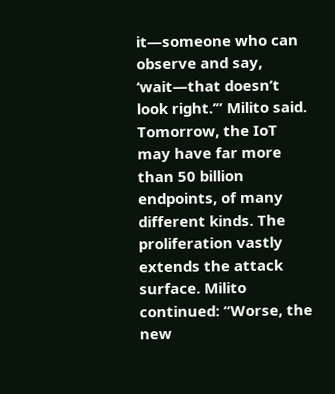it—someone who can observe and say, ‘wait—that doesn’t look right.’” Milito said. Tomorrow, the IoT may have far more than 50 billion endpoints, of many different kinds. The proliferation vastly extends the attack surface. Milito continued: “Worse, the new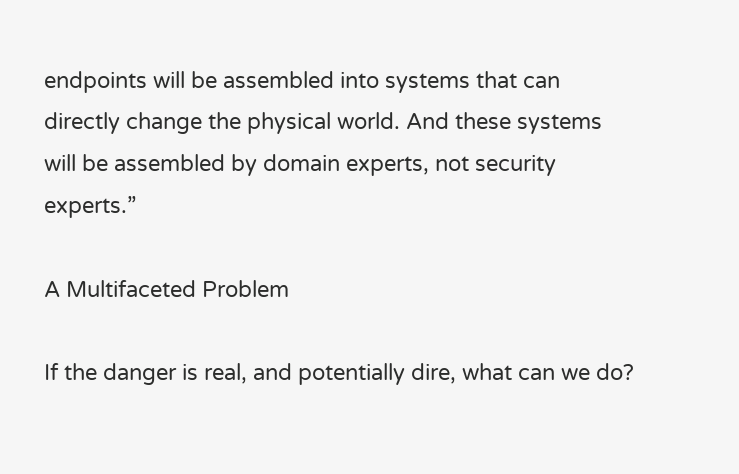endpoints will be assembled into systems that can directly change the physical world. And these systems will be assembled by domain experts, not security experts.”

A Multifaceted Problem

If the danger is real, and potentially dire, what can we do?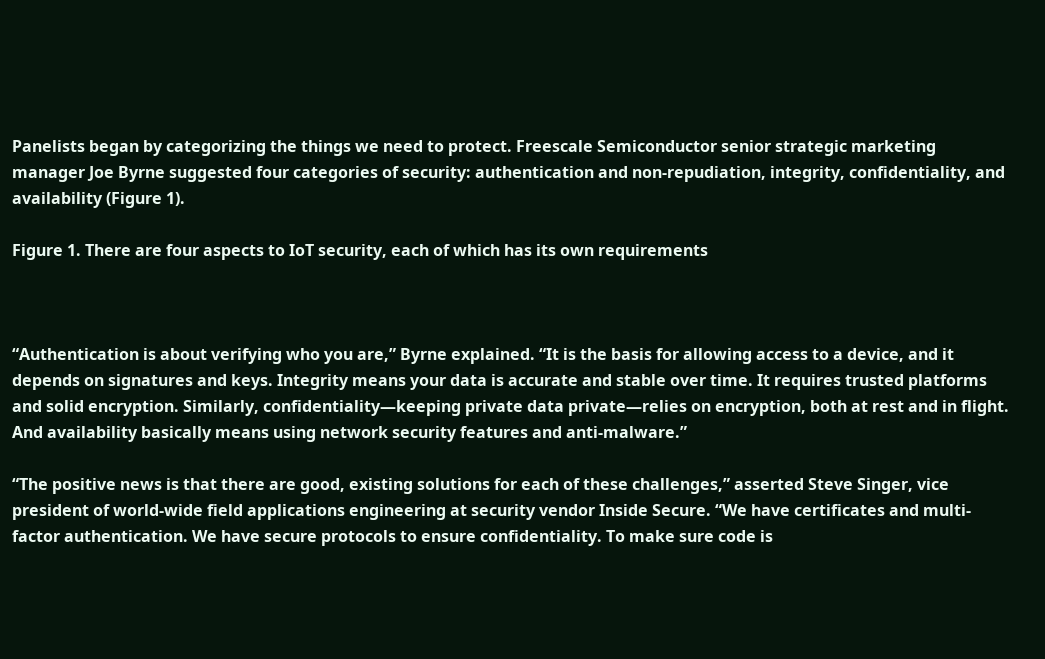Panelists began by categorizing the things we need to protect. Freescale Semiconductor senior strategic marketing manager Joe Byrne suggested four categories of security: authentication and non-repudiation, integrity, confidentiality, and availability (Figure 1).

Figure 1. There are four aspects to IoT security, each of which has its own requirements



“Authentication is about verifying who you are,” Byrne explained. “It is the basis for allowing access to a device, and it depends on signatures and keys. Integrity means your data is accurate and stable over time. It requires trusted platforms and solid encryption. Similarly, confidentiality—keeping private data private—relies on encryption, both at rest and in flight. And availability basically means using network security features and anti-malware.”

“The positive news is that there are good, existing solutions for each of these challenges,” asserted Steve Singer, vice president of world-wide field applications engineering at security vendor Inside Secure. “We have certificates and multi-factor authentication. We have secure protocols to ensure confidentiality. To make sure code is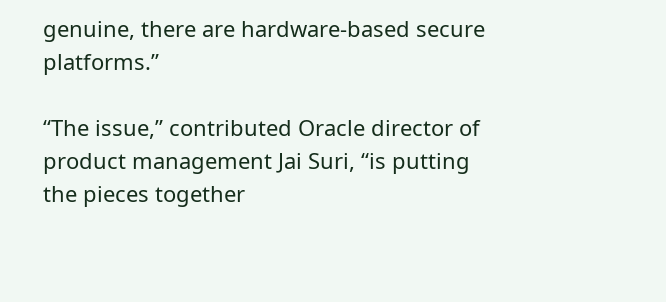genuine, there are hardware-based secure platforms.”

“The issue,” contributed Oracle director of product management Jai Suri, “is putting the pieces together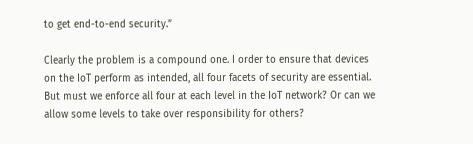to get end-to-end security.”

Clearly the problem is a compound one. I order to ensure that devices on the IoT perform as intended, all four facets of security are essential. But must we enforce all four at each level in the IoT network? Or can we allow some levels to take over responsibility for others?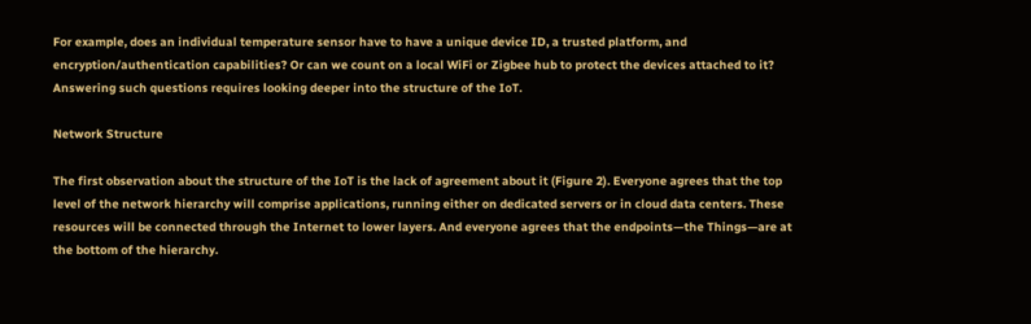For example, does an individual temperature sensor have to have a unique device ID, a trusted platform, and encryption/authentication capabilities? Or can we count on a local WiFi or Zigbee hub to protect the devices attached to it? Answering such questions requires looking deeper into the structure of the IoT.

Network Structure

The first observation about the structure of the IoT is the lack of agreement about it (Figure 2). Everyone agrees that the top level of the network hierarchy will comprise applications, running either on dedicated servers or in cloud data centers. These resources will be connected through the Internet to lower layers. And everyone agrees that the endpoints—the Things—are at the bottom of the hierarchy.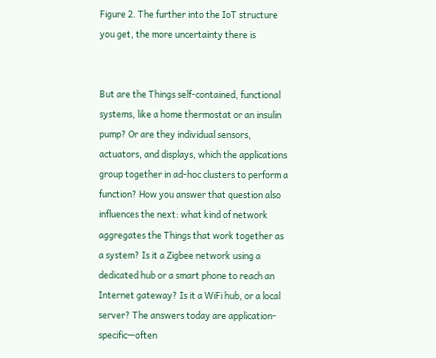Figure 2. The further into the IoT structure you get, the more uncertainty there is


But are the Things self-contained, functional systems, like a home thermostat or an insulin pump? Or are they individual sensors, actuators, and displays, which the applications group together in ad-hoc clusters to perform a function? How you answer that question also influences the next: what kind of network aggregates the Things that work together as a system? Is it a Zigbee network using a dedicated hub or a smart phone to reach an Internet gateway? Is it a WiFi hub, or a local server? The answers today are application-specific—often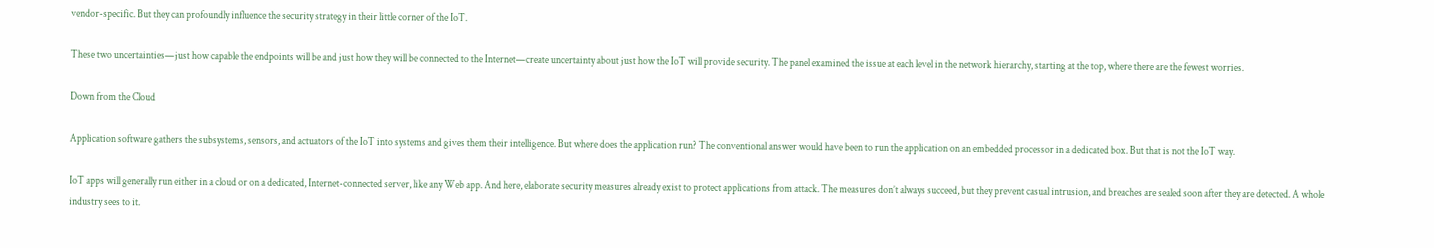vendor-specific. But they can profoundly influence the security strategy in their little corner of the IoT.

These two uncertainties—just how capable the endpoints will be and just how they will be connected to the Internet—create uncertainty about just how the IoT will provide security. The panel examined the issue at each level in the network hierarchy, starting at the top, where there are the fewest worries.

Down from the Cloud

Application software gathers the subsystems, sensors, and actuators of the IoT into systems and gives them their intelligence. But where does the application run? The conventional answer would have been to run the application on an embedded processor in a dedicated box. But that is not the IoT way.

IoT apps will generally run either in a cloud or on a dedicated, Internet-connected server, like any Web app. And here, elaborate security measures already exist to protect applications from attack. The measures don’t always succeed, but they prevent casual intrusion, and breaches are sealed soon after they are detected. A whole industry sees to it.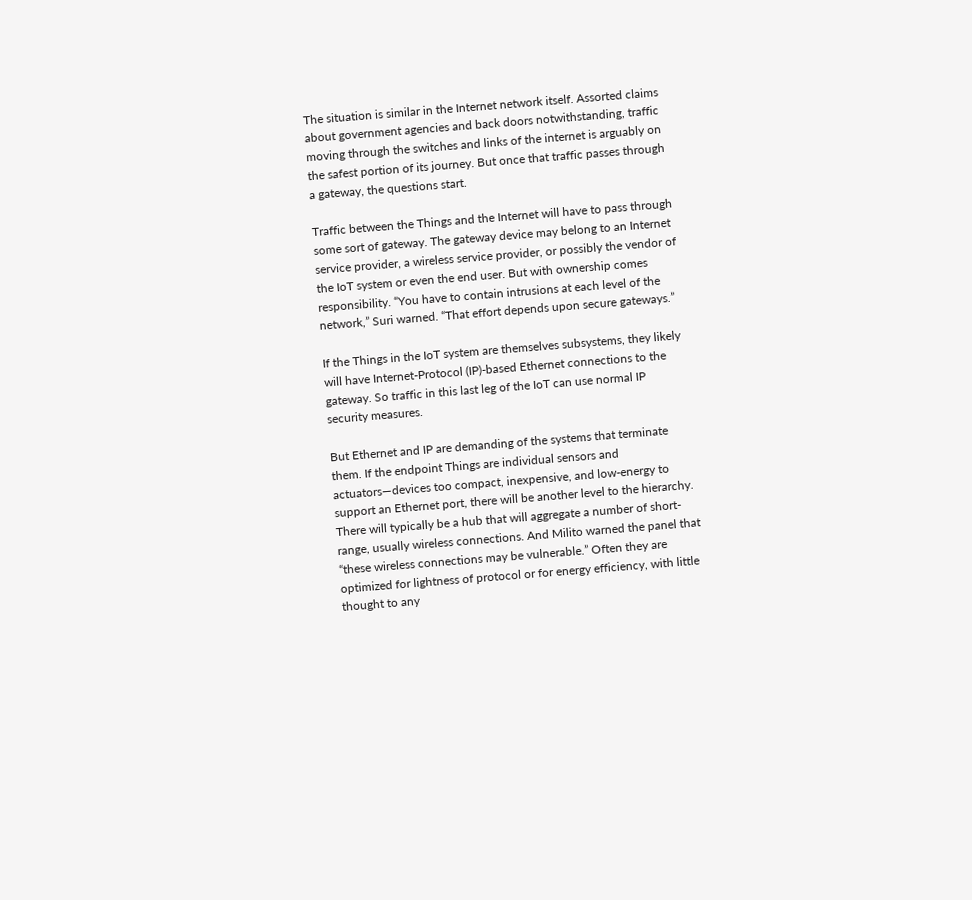The situation is similar in the Internet network itself. Assorted claims about government agencies and back doors notwithstanding, traffic moving through the switches and links of the internet is arguably on the safest portion of its journey. But once that traffic passes through a gateway, the questions start.

Traffic between the Things and the Internet will have to pass through some sort of gateway. The gateway device may belong to an Internet service provider, a wireless service provider, or possibly the vendor of the IoT system or even the end user. But with ownership comes responsibility. “You have to contain intrusions at each level of the network,” Suri warned. “That effort depends upon secure gateways.”

If the Things in the IoT system are themselves subsystems, they likely will have Internet-Protocol (IP)-based Ethernet connections to the gateway. So traffic in this last leg of the IoT can use normal IP security measures.

But Ethernet and IP are demanding of the systems that terminate them. If the endpoint Things are individual sensors and actuators—devices too compact, inexpensive, and low-energy to support an Ethernet port, there will be another level to the hierarchy. There will typically be a hub that will aggregate a number of short-range, usually wireless connections. And Milito warned the panel that “these wireless connections may be vulnerable.” Often they are optimized for lightness of protocol or for energy efficiency, with little thought to any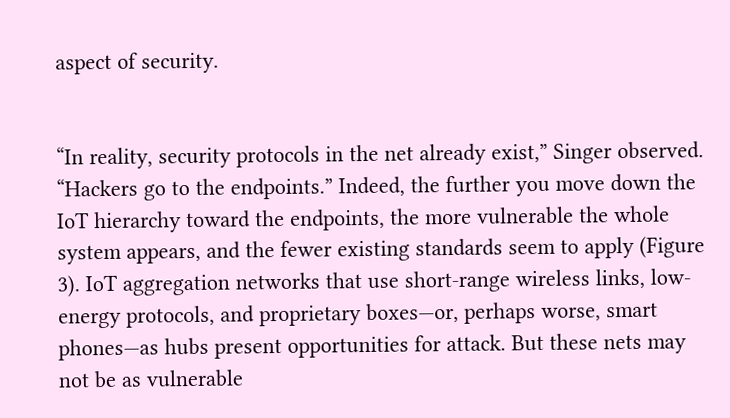aspect of security.


“In reality, security protocols in the net already exist,” Singer observed. “Hackers go to the endpoints.” Indeed, the further you move down the IoT hierarchy toward the endpoints, the more vulnerable the whole system appears, and the fewer existing standards seem to apply (Figure 3). IoT aggregation networks that use short-range wireless links, low-energy protocols, and proprietary boxes—or, perhaps worse, smart phones—as hubs present opportunities for attack. But these nets may not be as vulnerable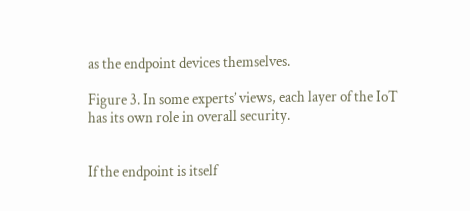as the endpoint devices themselves.

Figure 3. In some experts’ views, each layer of the IoT has its own role in overall security.


If the endpoint is itself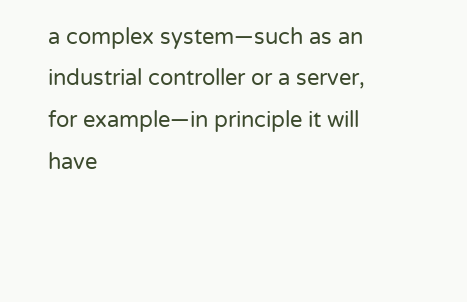a complex system—such as an industrial controller or a server, for example—in principle it will have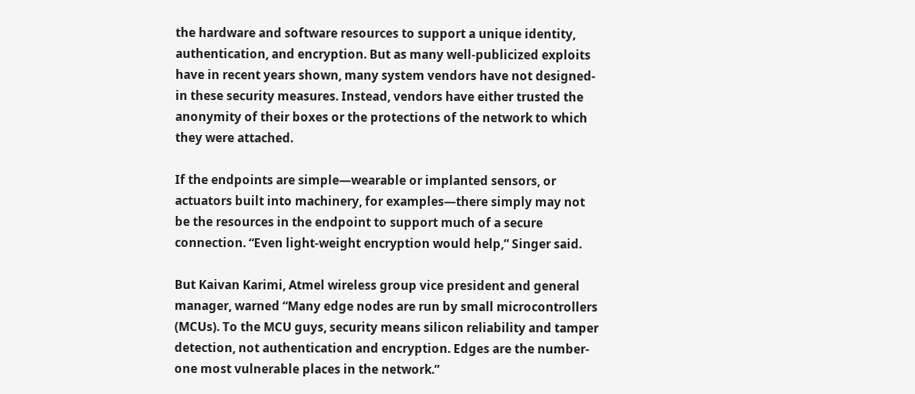the hardware and software resources to support a unique identity, authentication, and encryption. But as many well-publicized exploits have in recent years shown, many system vendors have not designed-in these security measures. Instead, vendors have either trusted the anonymity of their boxes or the protections of the network to which they were attached.

If the endpoints are simple—wearable or implanted sensors, or actuators built into machinery, for examples—there simply may not be the resources in the endpoint to support much of a secure connection. “Even light-weight encryption would help,” Singer said.

But Kaivan Karimi, Atmel wireless group vice president and general manager, warned “Many edge nodes are run by small microcontrollers (MCUs). To the MCU guys, security means silicon reliability and tamper detection, not authentication and encryption. Edges are the number-one most vulnerable places in the network.”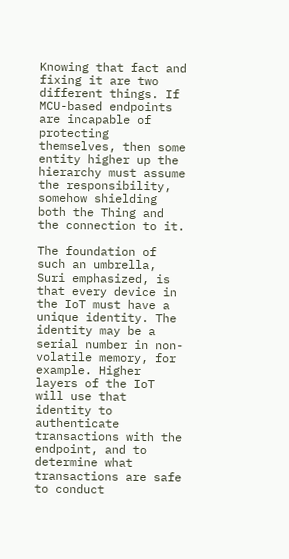Knowing that fact and fixing it are two different things. If MCU-based endpoints are incapable of protecting themselves, then some entity higher up the hierarchy must assume the responsibility, somehow shielding both the Thing and the connection to it.

The foundation of such an umbrella, Suri emphasized, is that every device in the IoT must have a unique identity. The identity may be a serial number in non-volatile memory, for example. Higher layers of the IoT will use that identity to authenticate transactions with the endpoint, and to determine what transactions are safe to conduct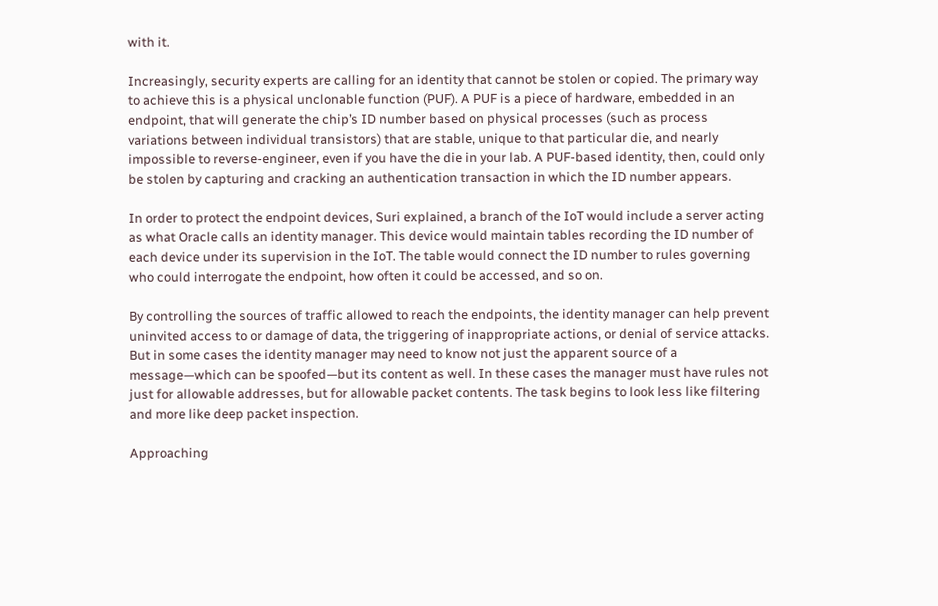with it.

Increasingly, security experts are calling for an identity that cannot be stolen or copied. The primary way to achieve this is a physical unclonable function (PUF). A PUF is a piece of hardware, embedded in an endpoint, that will generate the chip’s ID number based on physical processes (such as process variations between individual transistors) that are stable, unique to that particular die, and nearly impossible to reverse-engineer, even if you have the die in your lab. A PUF-based identity, then, could only be stolen by capturing and cracking an authentication transaction in which the ID number appears.

In order to protect the endpoint devices, Suri explained, a branch of the IoT would include a server acting as what Oracle calls an identity manager. This device would maintain tables recording the ID number of each device under its supervision in the IoT. The table would connect the ID number to rules governing who could interrogate the endpoint, how often it could be accessed, and so on.

By controlling the sources of traffic allowed to reach the endpoints, the identity manager can help prevent uninvited access to or damage of data, the triggering of inappropriate actions, or denial of service attacks. But in some cases the identity manager may need to know not just the apparent source of a message—which can be spoofed—but its content as well. In these cases the manager must have rules not just for allowable addresses, but for allowable packet contents. The task begins to look less like filtering and more like deep packet inspection.

Approaching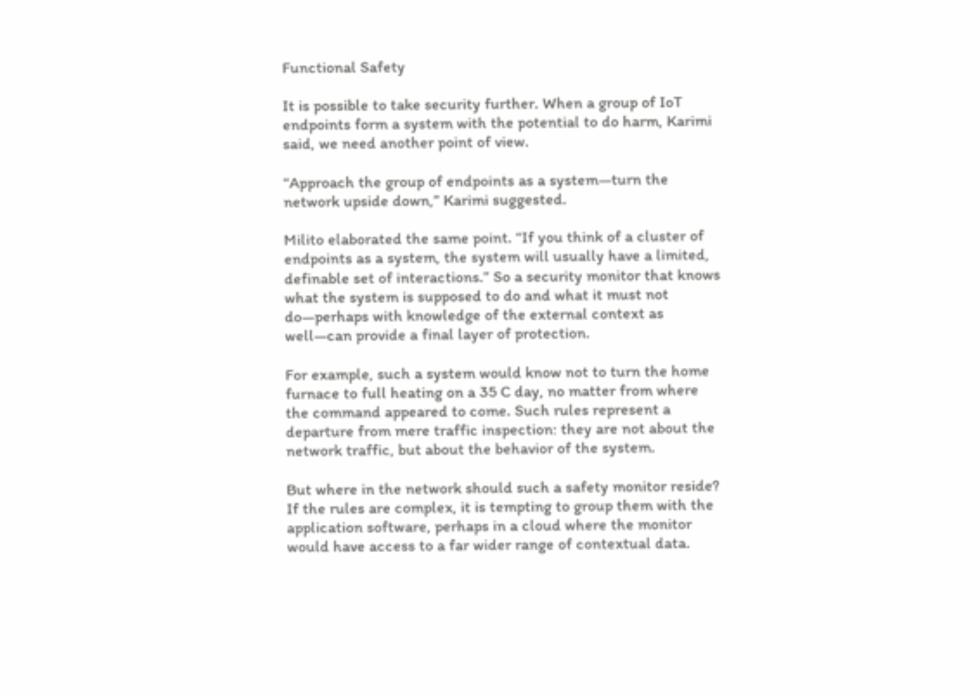Functional Safety

It is possible to take security further. When a group of IoT endpoints form a system with the potential to do harm, Karimi said, we need another point of view.

“Approach the group of endpoints as a system—turn the network upside down,” Karimi suggested.

Milito elaborated the same point. “If you think of a cluster of endpoints as a system, the system will usually have a limited, definable set of interactions.” So a security monitor that knows what the system is supposed to do and what it must not do—perhaps with knowledge of the external context as well—can provide a final layer of protection.

For example, such a system would know not to turn the home furnace to full heating on a 35 C day, no matter from where the command appeared to come. Such rules represent a departure from mere traffic inspection: they are not about the network traffic, but about the behavior of the system.

But where in the network should such a safety monitor reside? If the rules are complex, it is tempting to group them with the application software, perhaps in a cloud where the monitor would have access to a far wider range of contextual data.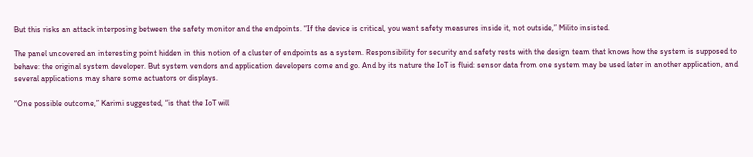But this risks an attack interposing between the safety monitor and the endpoints. “If the device is critical, you want safety measures inside it, not outside,” Milito insisted.

The panel uncovered an interesting point hidden in this notion of a cluster of endpoints as a system. Responsibility for security and safety rests with the design team that knows how the system is supposed to behave: the original system developer. But system vendors and application developers come and go. And by its nature the IoT is fluid: sensor data from one system may be used later in another application, and several applications may share some actuators or displays.

“One possible outcome,” Karimi suggested, “is that the IoT will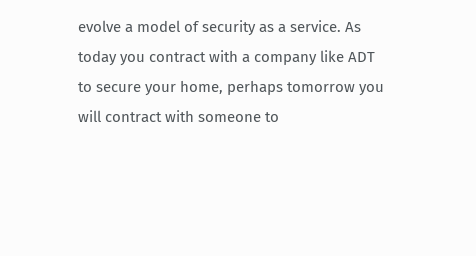evolve a model of security as a service. As today you contract with a company like ADT to secure your home, perhaps tomorrow you will contract with someone to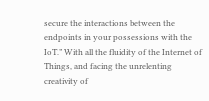secure the interactions between the endpoints in your possessions with the IoT.” With all the fluidity of the Internet of Things, and facing the unrelenting creativity of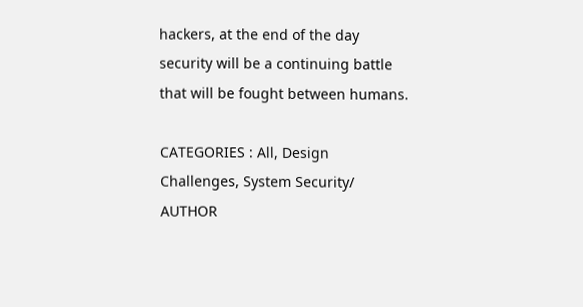hackers, at the end of the day security will be a continuing battle that will be fought between humans.

CATEGORIES : All, Design Challenges, System Security/ AUTHOR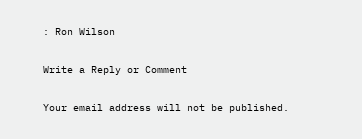: Ron Wilson

Write a Reply or Comment

Your email address will not be published.